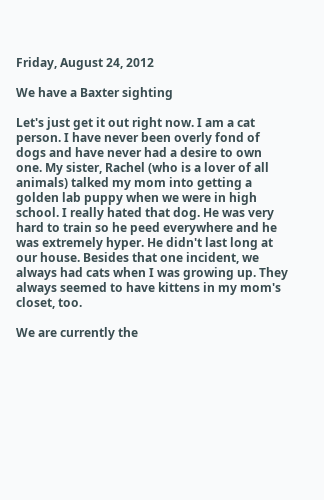Friday, August 24, 2012

We have a Baxter sighting

Let's just get it out right now. I am a cat person. I have never been overly fond of dogs and have never had a desire to own one. My sister, Rachel (who is a lover of all animals) talked my mom into getting a golden lab puppy when we were in high school. I really hated that dog. He was very hard to train so he peed everywhere and he was extremely hyper. He didn't last long at our house. Besides that one incident, we always had cats when I was growing up. They always seemed to have kittens in my mom's closet, too.

We are currently the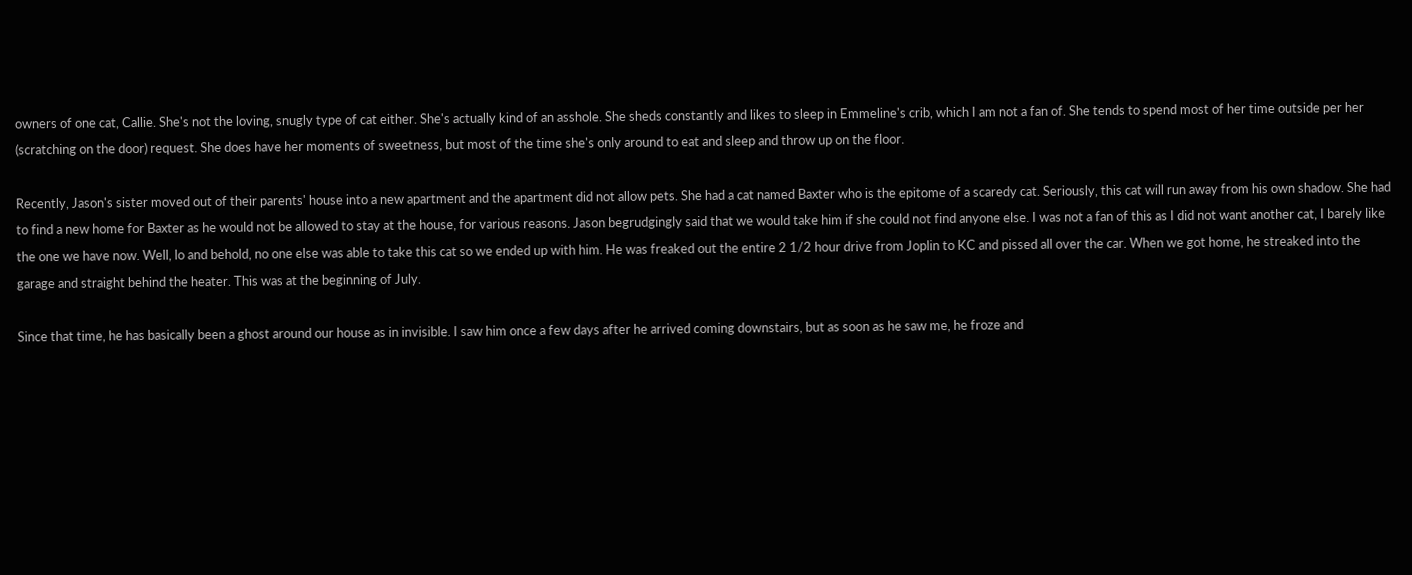owners of one cat, Callie. She's not the loving, snugly type of cat either. She's actually kind of an asshole. She sheds constantly and likes to sleep in Emmeline's crib, which I am not a fan of. She tends to spend most of her time outside per her (scratching on the door) request. She does have her moments of sweetness, but most of the time she's only around to eat and sleep and throw up on the floor.

Recently, Jason's sister moved out of their parents' house into a new apartment and the apartment did not allow pets. She had a cat named Baxter who is the epitome of a scaredy cat. Seriously, this cat will run away from his own shadow. She had to find a new home for Baxter as he would not be allowed to stay at the house, for various reasons. Jason begrudgingly said that we would take him if she could not find anyone else. I was not a fan of this as I did not want another cat, I barely like the one we have now. Well, lo and behold, no one else was able to take this cat so we ended up with him. He was freaked out the entire 2 1/2 hour drive from Joplin to KC and pissed all over the car. When we got home, he streaked into the garage and straight behind the heater. This was at the beginning of July.

Since that time, he has basically been a ghost around our house as in invisible. I saw him once a few days after he arrived coming downstairs, but as soon as he saw me, he froze and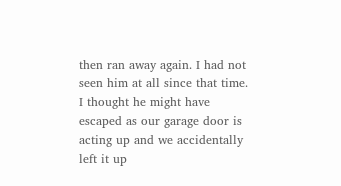then ran away again. I had not seen him at all since that time. I thought he might have escaped as our garage door is acting up and we accidentally left it up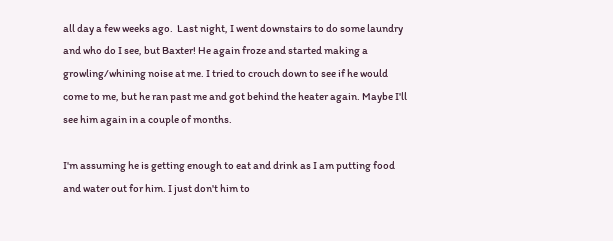all day a few weeks ago.  Last night, I went downstairs to do some laundry and who do I see, but Baxter! He again froze and started making a growling/whining noise at me. I tried to crouch down to see if he would come to me, but he ran past me and got behind the heater again. Maybe I'll see him again in a couple of months.

I'm assuming he is getting enough to eat and drink as I am putting food and water out for him. I just don't him to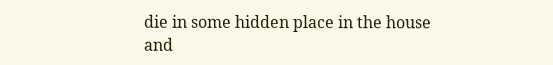die in some hidden place in the house and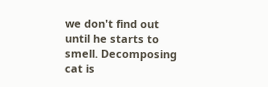we don't find out until he starts to smell. Decomposing cat is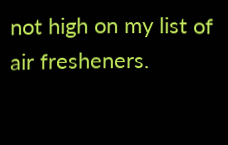not high on my list of air fresheners.